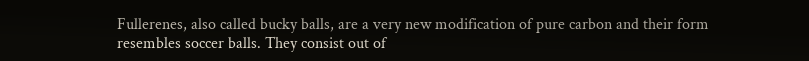Fullerenes, also called bucky balls, are a very new modification of pure carbon and their form resembles soccer balls. They consist out of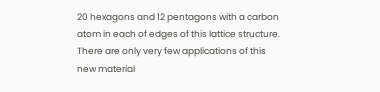20 hexagons and 12 pentagons with a carbon atom in each of edges of this lattice structure. There are only very few applications of this new material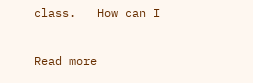class.   How can I

Read more